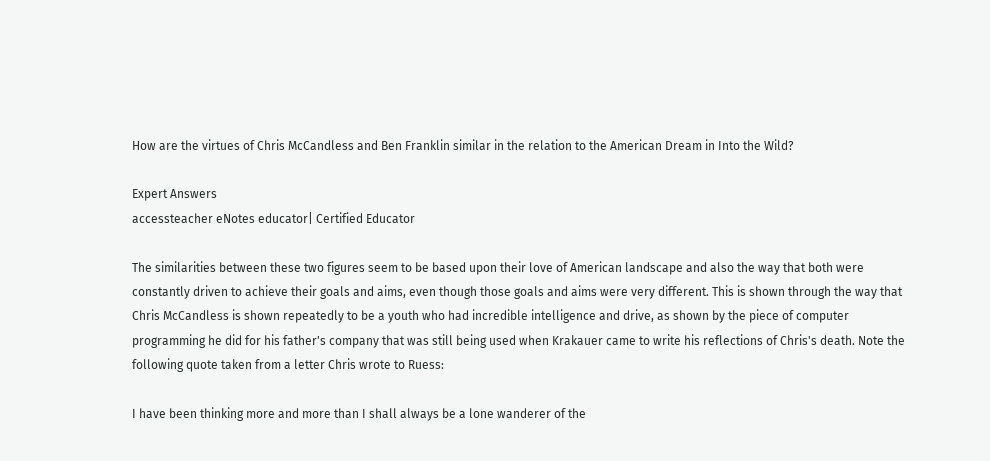How are the virtues of Chris McCandless and Ben Franklin similar in the relation to the American Dream in Into the Wild?

Expert Answers
accessteacher eNotes educator| Certified Educator

The similarities between these two figures seem to be based upon their love of American landscape and also the way that both were constantly driven to achieve their goals and aims, even though those goals and aims were very different. This is shown through the way that Chris McCandless is shown repeatedly to be a youth who had incredible intelligence and drive, as shown by the piece of computer programming he did for his father's company that was still being used when Krakauer came to write his reflections of Chris's death. Note the following quote taken from a letter Chris wrote to Ruess:

I have been thinking more and more than I shall always be a lone wanderer of the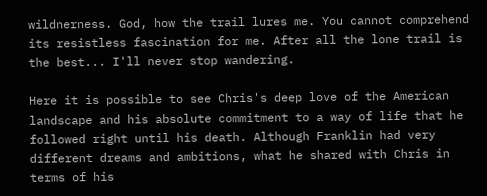wildnerness. God, how the trail lures me. You cannot comprehend its resistless fascination for me. After all the lone trail is the best... I'll never stop wandering.

Here it is possible to see Chris's deep love of the American landscape and his absolute commitment to a way of life that he followed right until his death. Although Franklin had very different dreams and ambitions, what he shared with Chris in terms of his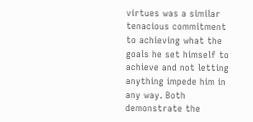virtues was a similar tenacious commitment to achieving what the goals he set himself to achieve and not letting anything impede him in any way. Both demonstrate the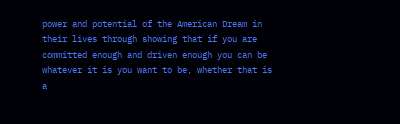power and potential of the American Dream in their lives through showing that if you are committed enough and driven enough you can be whatever it is you want to be, whether that is a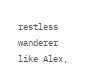restless wanderer like Alex,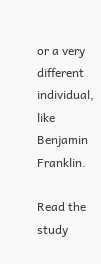or a very different individual, like Benjamin Franklin.

Read the study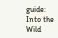guide:
Into the Wild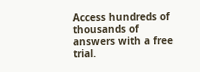Access hundreds of thousands of answers with a free trial.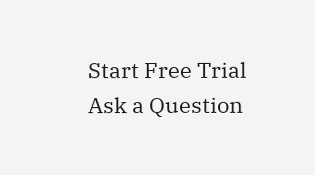Start Free Trial
Ask a Question